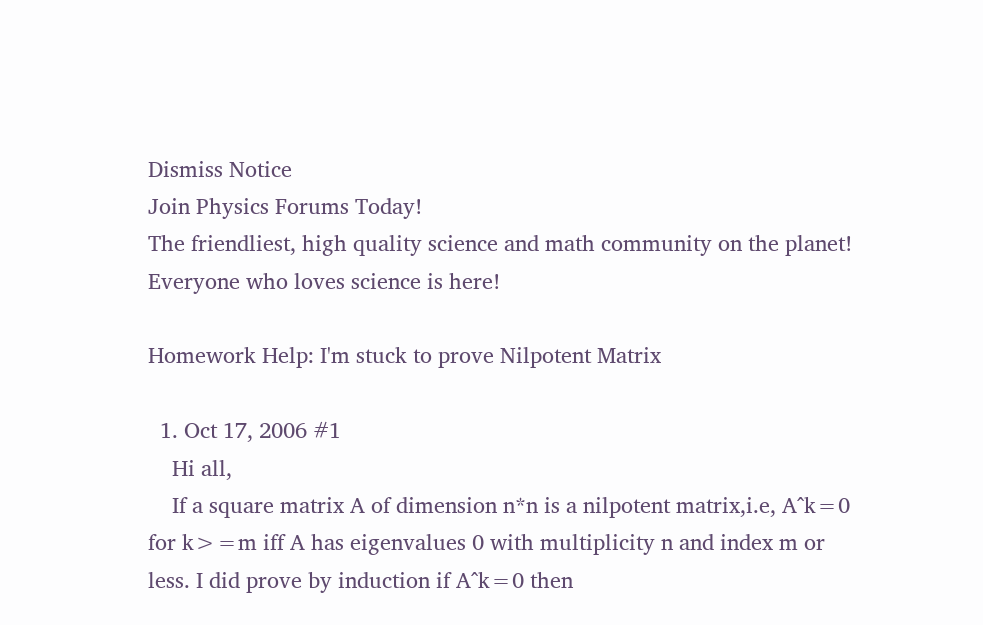Dismiss Notice
Join Physics Forums Today!
The friendliest, high quality science and math community on the planet! Everyone who loves science is here!

Homework Help: I'm stuck to prove Nilpotent Matrix

  1. Oct 17, 2006 #1
    Hi all,
    If a square matrix A of dimension n*n is a nilpotent matrix,i.e, A^k=0 for k>=m iff A has eigenvalues 0 with multiplicity n and index m or less. I did prove by induction if A^k=0 then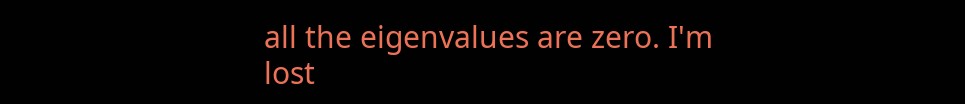all the eigenvalues are zero. I'm lost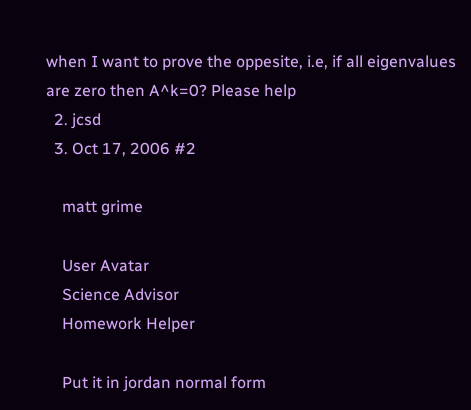when I want to prove the oppesite, i.e, if all eigenvalues are zero then A^k=0? Please help
  2. jcsd
  3. Oct 17, 2006 #2

    matt grime

    User Avatar
    Science Advisor
    Homework Helper

    Put it in jordan normal form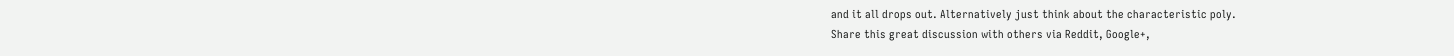and it all drops out. Alternatively just think about the characteristic poly.
Share this great discussion with others via Reddit, Google+,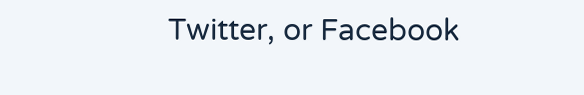Twitter, or Facebook